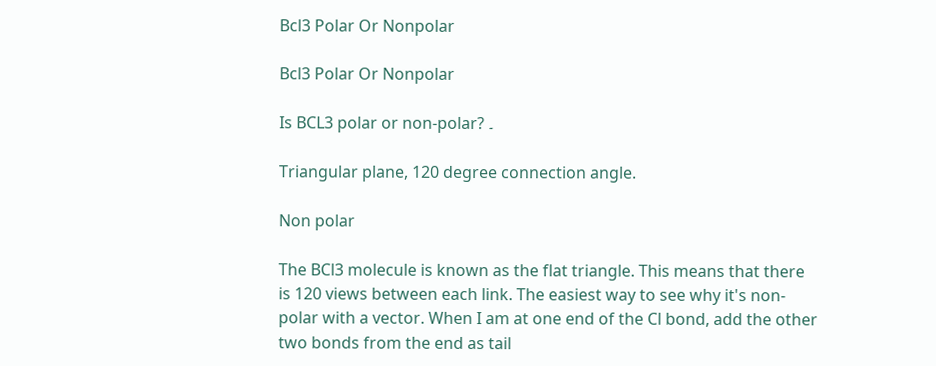Bcl3 Polar Or Nonpolar

Bcl3 Polar Or Nonpolar

Is BCL3 polar or non-polar? ۔

Triangular plane, 120 degree connection angle.

Non polar

The BCl3 molecule is known as the flat triangle. This means that there is 120 views between each link. The easiest way to see why it's non-polar with a vector. When I am at one end of the Cl bond, add the other two bonds from the end as tail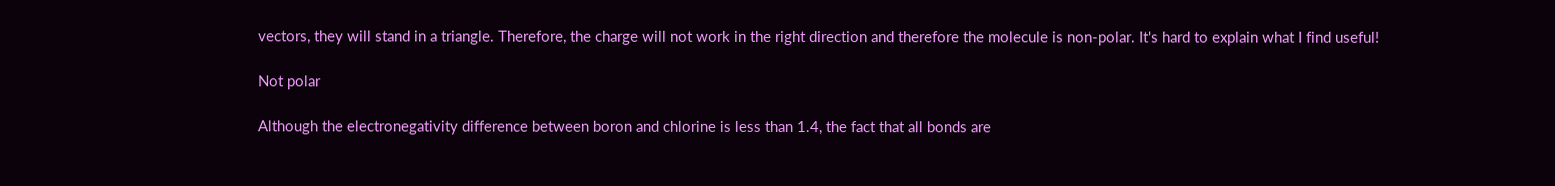vectors, they will stand in a triangle. Therefore, the charge will not work in the right direction and therefore the molecule is non-polar. It's hard to explain what I find useful!

Not polar

Although the electronegativity difference between boron and chlorine is less than 1.4, the fact that all bonds are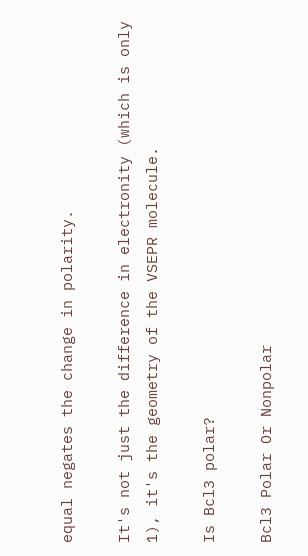equal negates the change in polarity.

It's not just the difference in electronity (which is only 1), it's the geometry of the VSEPR molecule.

Is Bcl3 polar?

Bcl3 Polar Or Nonpolar